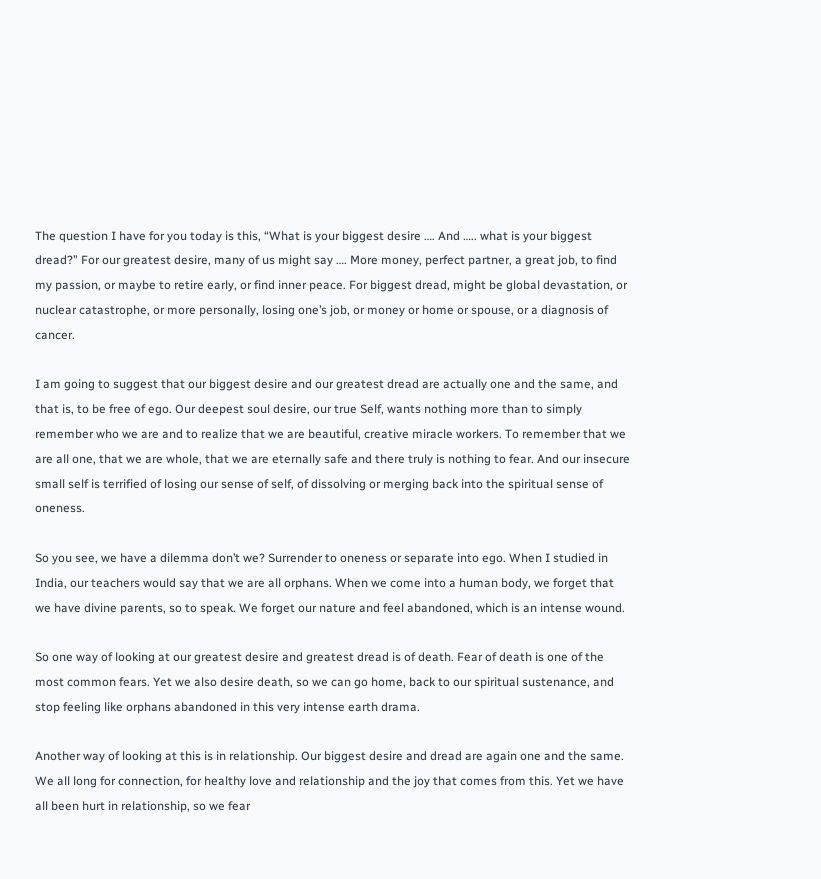The question I have for you today is this, “What is your biggest desire …. And ….. what is your biggest dread?” For our greatest desire, many of us might say …. More money, perfect partner, a great job, to find my passion, or maybe to retire early, or find inner peace. For biggest dread, might be global devastation, or nuclear catastrophe, or more personally, losing one’s job, or money or home or spouse, or a diagnosis of cancer.

I am going to suggest that our biggest desire and our greatest dread are actually one and the same, and that is, to be free of ego. Our deepest soul desire, our true Self, wants nothing more than to simply remember who we are and to realize that we are beautiful, creative miracle workers. To remember that we are all one, that we are whole, that we are eternally safe and there truly is nothing to fear. And our insecure small self is terrified of losing our sense of self, of dissolving or merging back into the spiritual sense of oneness.

So you see, we have a dilemma don’t we? Surrender to oneness or separate into ego. When I studied in India, our teachers would say that we are all orphans. When we come into a human body, we forget that we have divine parents, so to speak. We forget our nature and feel abandoned, which is an intense wound.

So one way of looking at our greatest desire and greatest dread is of death. Fear of death is one of the most common fears. Yet we also desire death, so we can go home, back to our spiritual sustenance, and stop feeling like orphans abandoned in this very intense earth drama.

Another way of looking at this is in relationship. Our biggest desire and dread are again one and the same. We all long for connection, for healthy love and relationship and the joy that comes from this. Yet we have all been hurt in relationship, so we fear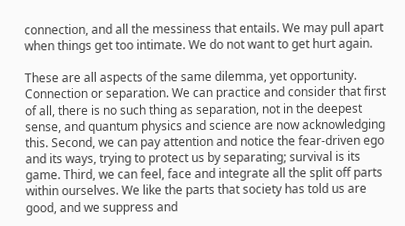connection, and all the messiness that entails. We may pull apart when things get too intimate. We do not want to get hurt again.

These are all aspects of the same dilemma, yet opportunity. Connection or separation. We can practice and consider that first of all, there is no such thing as separation, not in the deepest sense, and quantum physics and science are now acknowledging this. Second, we can pay attention and notice the fear-driven ego and its ways, trying to protect us by separating; survival is its game. Third, we can feel, face and integrate all the split off parts within ourselves. We like the parts that society has told us are good, and we suppress and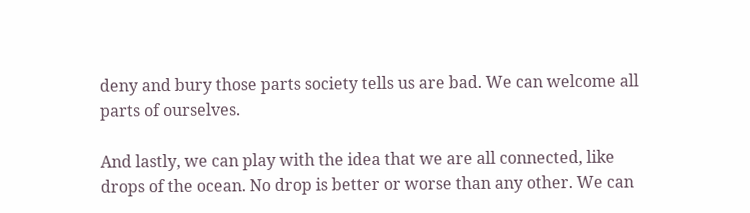deny and bury those parts society tells us are bad. We can welcome all parts of ourselves.

And lastly, we can play with the idea that we are all connected, like drops of the ocean. No drop is better or worse than any other. We can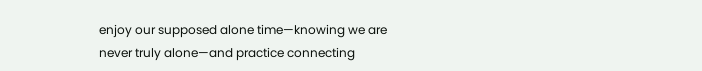enjoy our supposed alone time—knowing we are never truly alone—and practice connecting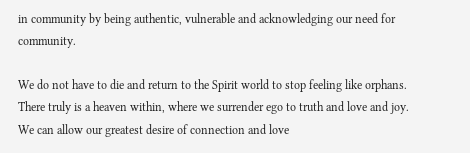in community by being authentic, vulnerable and acknowledging our need for community.

We do not have to die and return to the Spirit world to stop feeling like orphans. There truly is a heaven within, where we surrender ego to truth and love and joy. We can allow our greatest desire of connection and love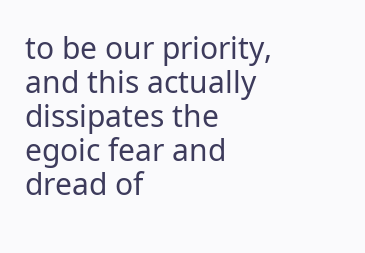to be our priority, and this actually dissipates the egoic fear and dread of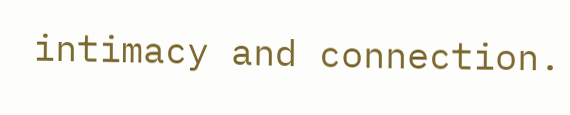intimacy and connection.